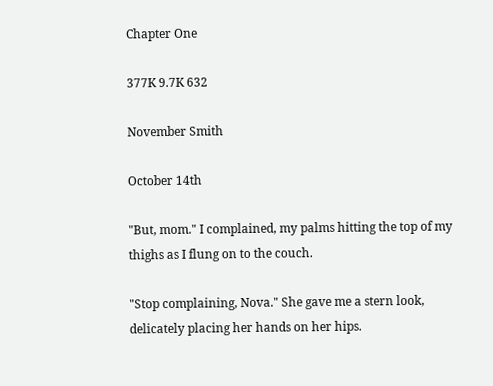Chapter One

377K 9.7K 632

November Smith

October 14th

"But, mom." I complained, my palms hitting the top of my thighs as I flung on to the couch.

"Stop complaining, Nova." She gave me a stern look, delicately placing her hands on her hips.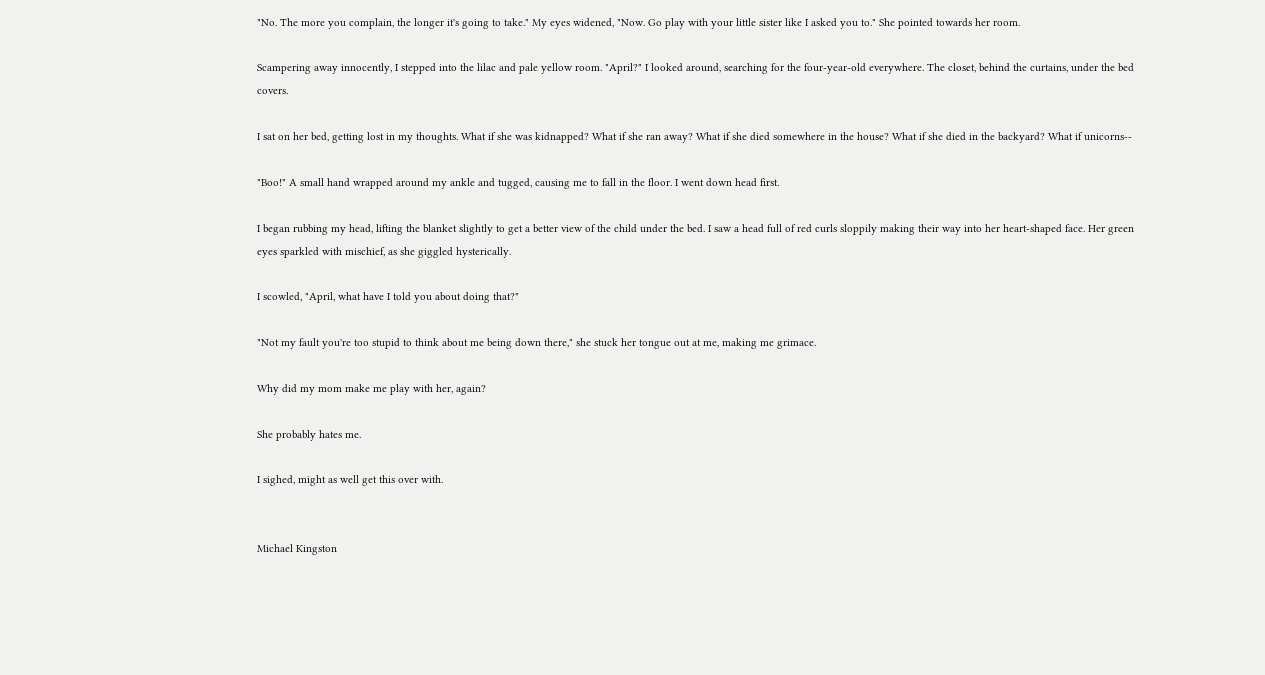"No. The more you complain, the longer it's going to take." My eyes widened, "Now. Go play with your little sister like I asked you to." She pointed towards her room.

Scampering away innocently, I stepped into the lilac and pale yellow room. "April?" I looked around, searching for the four-year-old everywhere. The closet, behind the curtains, under the bed covers.

I sat on her bed, getting lost in my thoughts. What if she was kidnapped? What if she ran away? What if she died somewhere in the house? What if she died in the backyard? What if unicorns--

"Boo!" A small hand wrapped around my ankle and tugged, causing me to fall in the floor. I went down head first.

I began rubbing my head, lifting the blanket slightly to get a better view of the child under the bed. I saw a head full of red curls sloppily making their way into her heart-shaped face. Her green eyes sparkled with mischief, as she giggled hysterically.

I scowled, "April, what have I told you about doing that?"

"Not my fault you're too stupid to think about me being down there," she stuck her tongue out at me, making me grimace.

Why did my mom make me play with her, again?

She probably hates me.

I sighed, might as well get this over with.


Michael Kingston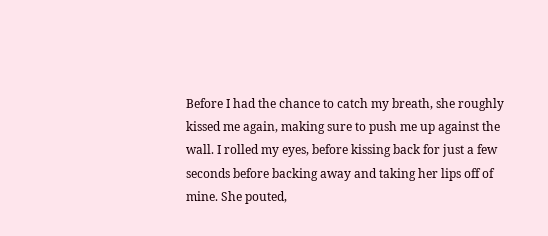Before I had the chance to catch my breath, she roughly kissed me again, making sure to push me up against the wall. I rolled my eyes, before kissing back for just a few seconds before backing away and taking her lips off of mine. She pouted,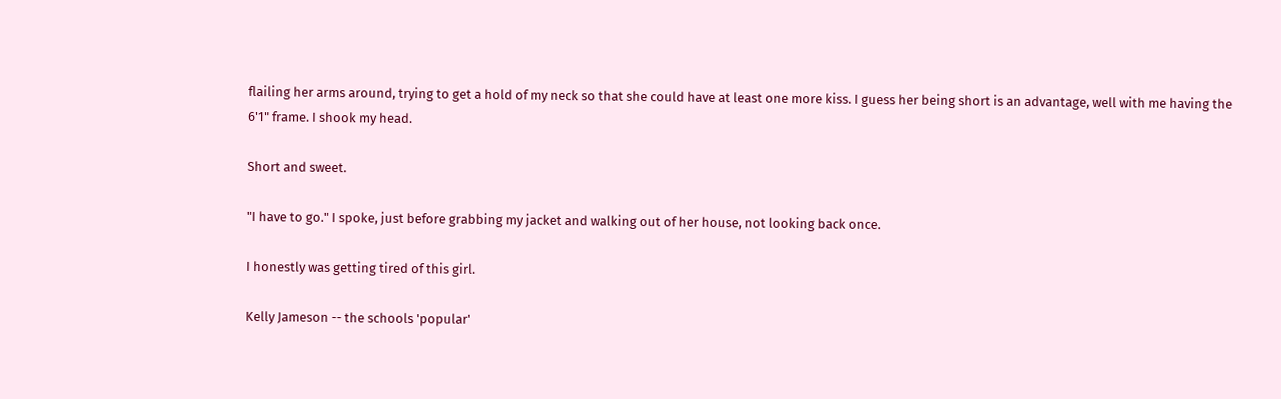flailing her arms around, trying to get a hold of my neck so that she could have at least one more kiss. I guess her being short is an advantage, well with me having the 6'1" frame. I shook my head.

Short and sweet.

"I have to go." I spoke, just before grabbing my jacket and walking out of her house, not looking back once.

I honestly was getting tired of this girl.

Kelly Jameson -- the schools 'popular'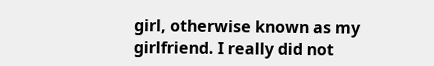girl, otherwise known as my girlfriend. I really did not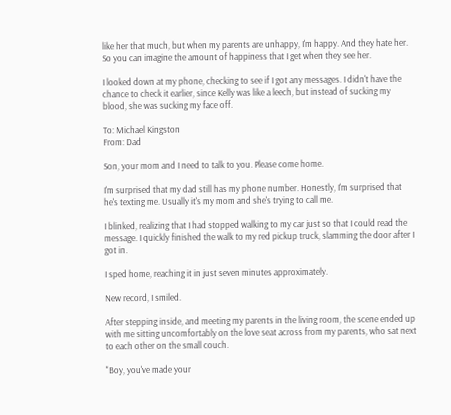like her that much, but when my parents are unhappy, I'm happy. And they hate her. So you can imagine the amount of happiness that I get when they see her.

I looked down at my phone, checking to see if I got any messages. I didn't have the chance to check it earlier, since Kelly was like a leech, but instead of sucking my blood, she was sucking my face off.

To: Michael Kingston
From: Dad

Son, your mom and I need to talk to you. Please come home.

I'm surprised that my dad still has my phone number. Honestly, I'm surprised that he's texting me. Usually it's my mom and she's trying to call me.

I blinked, realizing that I had stopped walking to my car just so that I could read the message. I quickly finished the walk to my red pickup truck, slamming the door after I got in.

I sped home, reaching it in just seven minutes approximately.

New record, I smiled.

After stepping inside, and meeting my parents in the living room, the scene ended up with me sitting uncomfortably on the love seat across from my parents, who sat next to each other on the small couch.

"Boy, you've made your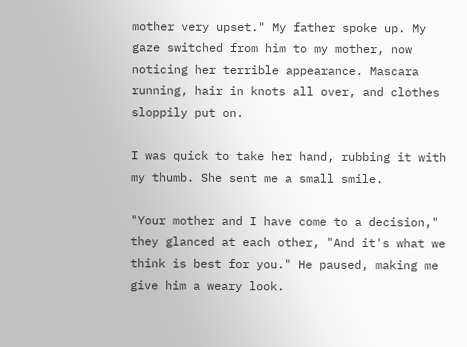mother very upset." My father spoke up. My gaze switched from him to my mother, now noticing her terrible appearance. Mascara running, hair in knots all over, and clothes sloppily put on.

I was quick to take her hand, rubbing it with my thumb. She sent me a small smile.

"Your mother and I have come to a decision," they glanced at each other, "And it's what we think is best for you." He paused, making me give him a weary look.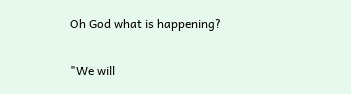Oh God what is happening?

"We will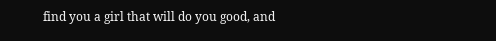find you a girl that will do you good, and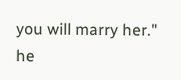you will marry her." he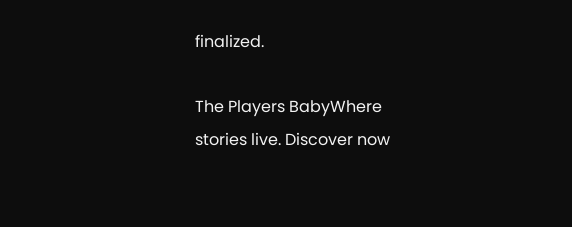finalized.

The Players BabyWhere stories live. Discover now